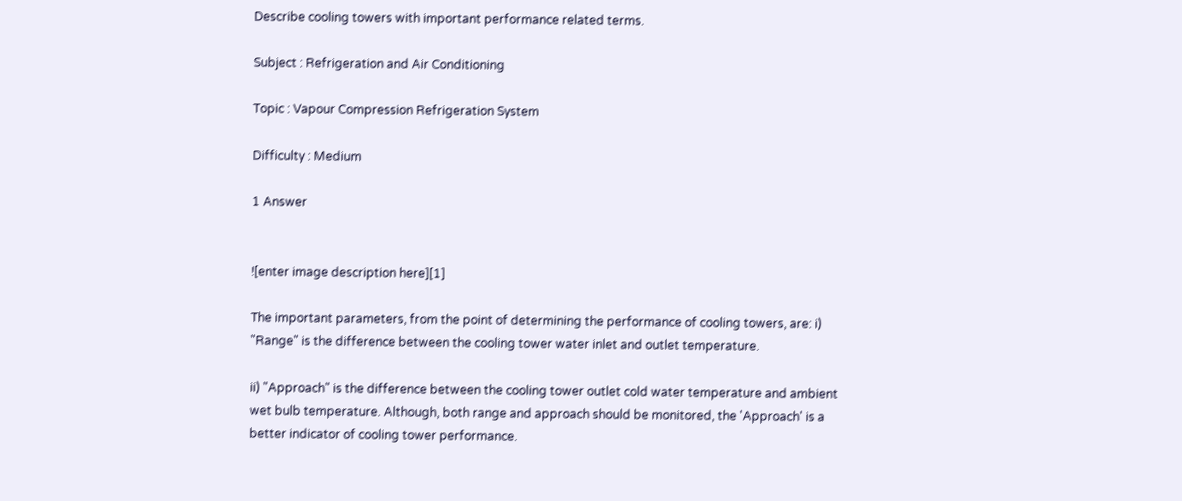Describe cooling towers with important performance related terms.

Subject : Refrigeration and Air Conditioning

Topic : Vapour Compression Refrigeration System

Difficulty : Medium

1 Answer


![enter image description here][1]

The important parameters, from the point of determining the performance of cooling towers, are: i) "Range" is the difference between the cooling tower water inlet and outlet temperature.

ii) "Approach" is the difference between the cooling tower outlet cold water temperature and ambient wet bulb temperature. Although, both range and approach should be monitored, the 'Approach' is a better indicator of cooling tower performance.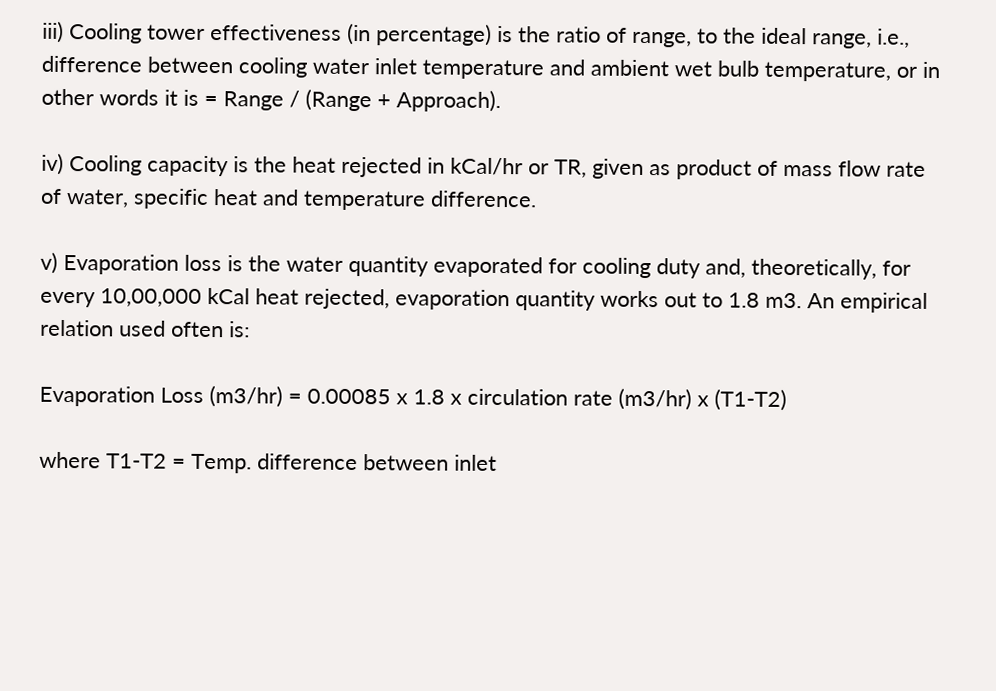iii) Cooling tower effectiveness (in percentage) is the ratio of range, to the ideal range, i.e., difference between cooling water inlet temperature and ambient wet bulb temperature, or in other words it is = Range / (Range + Approach).

iv) Cooling capacity is the heat rejected in kCal/hr or TR, given as product of mass flow rate of water, specific heat and temperature difference.

v) Evaporation loss is the water quantity evaporated for cooling duty and, theoretically, for every 10,00,000 kCal heat rejected, evaporation quantity works out to 1.8 m3. An empirical relation used often is:

Evaporation Loss (m3/hr) = 0.00085 x 1.8 x circulation rate (m3/hr) x (T1-T2)

where T1-T2 = Temp. difference between inlet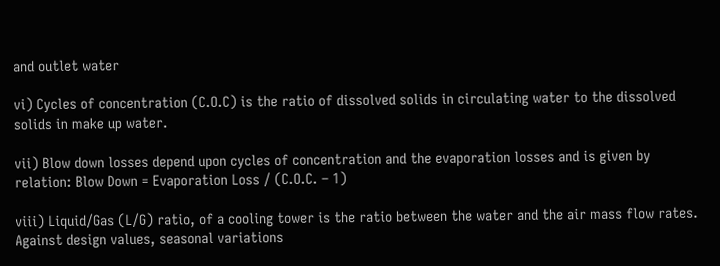and outlet water

vi) Cycles of concentration (C.O.C) is the ratio of dissolved solids in circulating water to the dissolved solids in make up water.

vii) Blow down losses depend upon cycles of concentration and the evaporation losses and is given by relation: Blow Down = Evaporation Loss / (C.O.C. – 1)

viii) Liquid/Gas (L/G) ratio, of a cooling tower is the ratio between the water and the air mass flow rates. Against design values, seasonal variations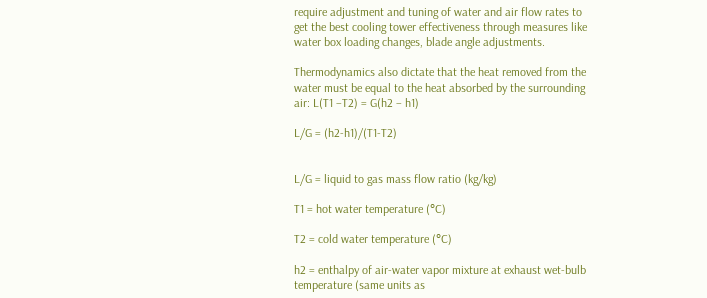require adjustment and tuning of water and air flow rates to get the best cooling tower effectiveness through measures like water box loading changes, blade angle adjustments.

Thermodynamics also dictate that the heat removed from the water must be equal to the heat absorbed by the surrounding air: L(T1 –T2) = G(h2 – h1)

L/G = (h2-h1)/(T1-T2)


L/G = liquid to gas mass flow ratio (kg/kg)

T1 = hot water temperature (°C)

T2 = cold water temperature (°C)

h2 = enthalpy of air-water vapor mixture at exhaust wet-bulb temperature (same units as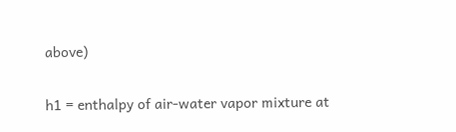above)

h1 = enthalpy of air-water vapor mixture at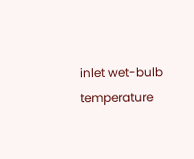inlet wet-bulb temperature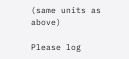(same units as above)

Please log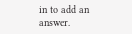in to add an answer.